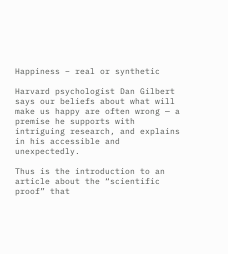Happiness – real or synthetic

Harvard psychologist Dan Gilbert says our beliefs about what will make us happy are often wrong — a premise he supports with intriguing research, and explains in his accessible and unexpectedly.

Thus is the introduction to an article about the “scientific proof” that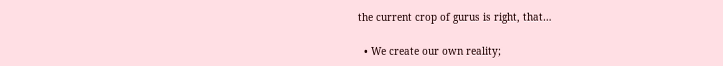the current crop of gurus is right, that…

  • We create our own reality;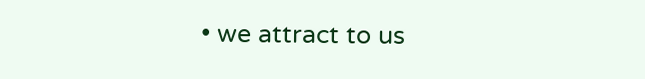• we attract to us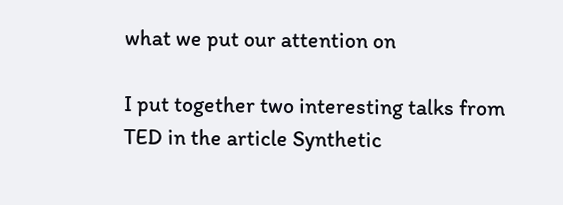what we put our attention on

I put together two interesting talks from TED in the article Synthetic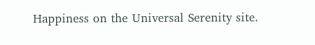Happiness on the Universal Serenity site.